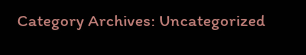Category Archives: Uncategorized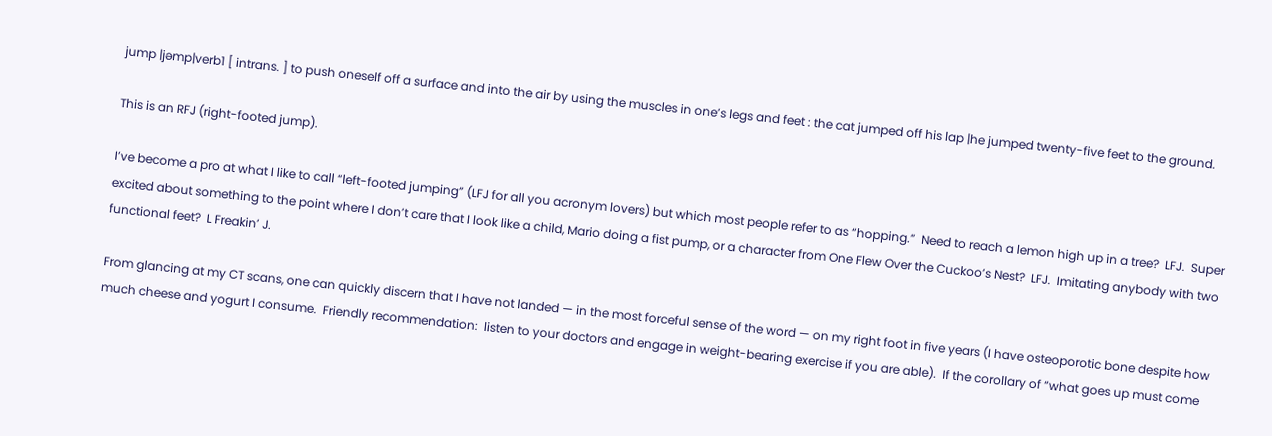jump |jəmp|verb1 [ intrans. ] to push oneself off a surface and into the air by using the muscles in one’s legs and feet : the cat jumped off his lap |he jumped twenty-five feet to the ground.

This is an RFJ (right-footed jump).

I’ve become a pro at what I like to call “left-footed jumping” (LFJ for all you acronym lovers) but which most people refer to as “hopping.”  Need to reach a lemon high up in a tree?  LFJ.  Super excited about something to the point where I don’t care that I look like a child, Mario doing a fist pump, or a character from One Flew Over the Cuckoo’s Nest?  LFJ.  Imitating anybody with two functional feet?  L Freakin’ J.

From glancing at my CT scans, one can quickly discern that I have not landed — in the most forceful sense of the word — on my right foot in five years (I have osteoporotic bone despite how much cheese and yogurt I consume.  Friendly recommendation:  listen to your doctors and engage in weight-bearing exercise if you are able).  If the corollary of “what goes up must come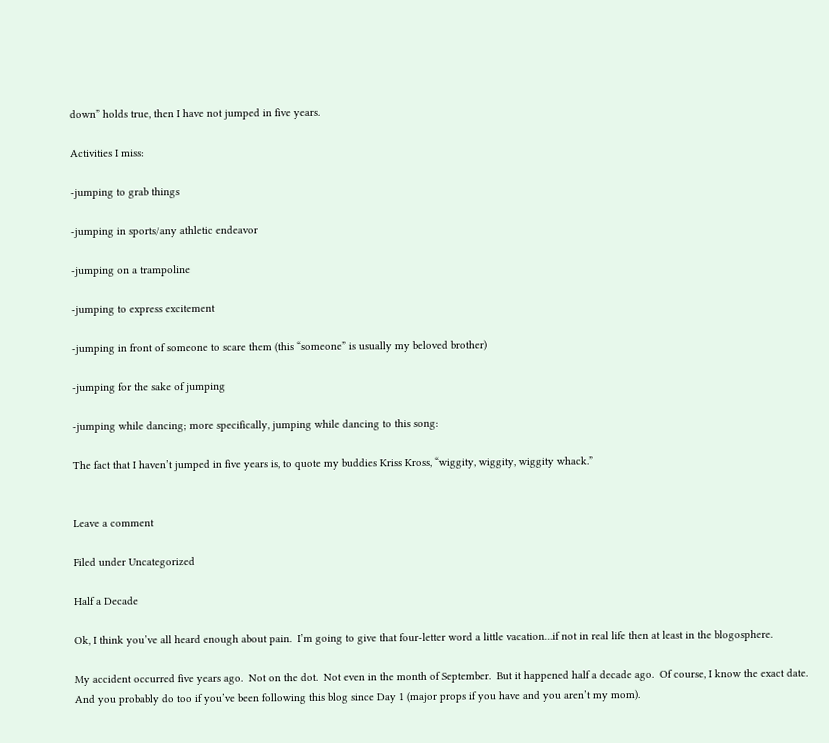down” holds true, then I have not jumped in five years.

Activities I miss:

-jumping to grab things

-jumping in sports/any athletic endeavor

-jumping on a trampoline

-jumping to express excitement

-jumping in front of someone to scare them (this “someone” is usually my beloved brother)

-jumping for the sake of jumping

-jumping while dancing; more specifically, jumping while dancing to this song:

The fact that I haven’t jumped in five years is, to quote my buddies Kriss Kross, “wiggity, wiggity, wiggity whack.”


Leave a comment

Filed under Uncategorized

Half a Decade

Ok, I think you’ve all heard enough about pain.  I’m going to give that four-letter word a little vacation…if not in real life then at least in the blogosphere.

My accident occurred five years ago.  Not on the dot.  Not even in the month of September.  But it happened half a decade ago.  Of course, I know the exact date.  And you probably do too if you’ve been following this blog since Day 1 (major props if you have and you aren’t my mom).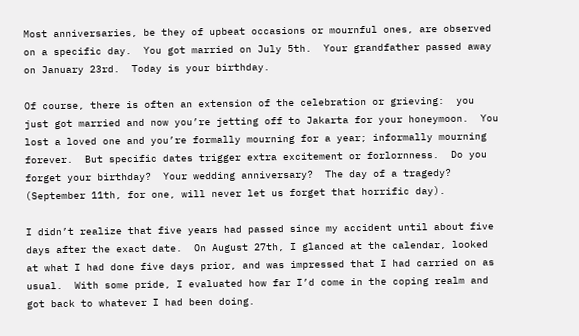Most anniversaries, be they of upbeat occasions or mournful ones, are observed on a specific day.  You got married on July 5th.  Your grandfather passed away on January 23rd.  Today is your birthday.

Of course, there is often an extension of the celebration or grieving:  you just got married and now you’re jetting off to Jakarta for your honeymoon.  You lost a loved one and you’re formally mourning for a year; informally mourning forever.  But specific dates trigger extra excitement or forlornness.  Do you forget your birthday?  Your wedding anniversary?  The day of a tragedy?  (September 11th, for one, will never let us forget that horrific day).

I didn’t realize that five years had passed since my accident until about five days after the exact date.  On August 27th, I glanced at the calendar, looked at what I had done five days prior, and was impressed that I had carried on as usual.  With some pride, I evaluated how far I’d come in the coping realm and got back to whatever I had been doing.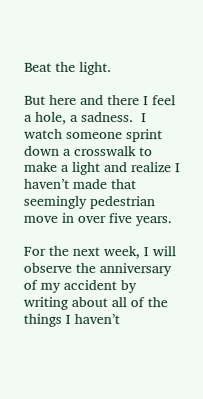Beat the light.

But here and there I feel a hole, a sadness.  I watch someone sprint down a crosswalk to make a light and realize I haven’t made that seemingly pedestrian move in over five years.

For the next week, I will observe the anniversary of my accident by writing about all of the things I haven’t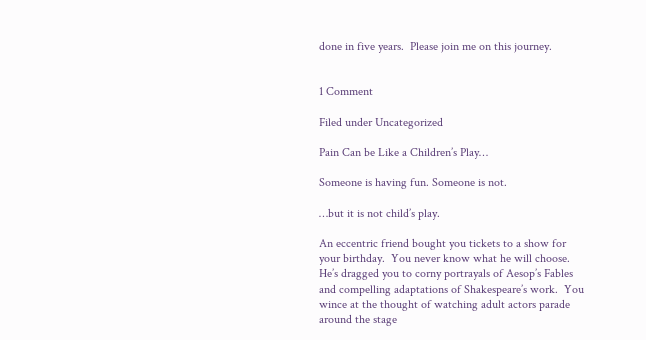done in five years.  Please join me on this journey.


1 Comment

Filed under Uncategorized

Pain Can be Like a Children’s Play…

Someone is having fun. Someone is not.

…but it is not child’s play.

An eccentric friend bought you tickets to a show for your birthday.  You never know what he will choose.  He’s dragged you to corny portrayals of Aesop’s Fables and compelling adaptations of Shakespeare’s work.  You wince at the thought of watching adult actors parade around the stage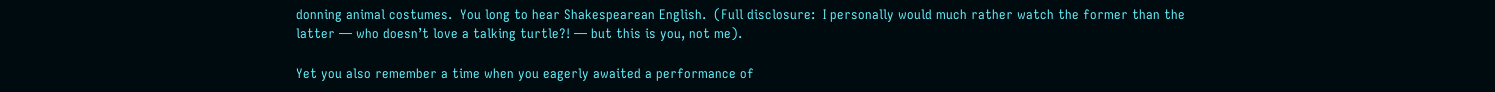donning animal costumes.  You long to hear Shakespearean English.  (Full disclosure:  I personally would much rather watch the former than the latter — who doesn’t love a talking turtle?! — but this is you, not me).

Yet you also remember a time when you eagerly awaited a performance of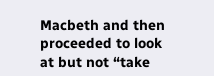Macbeth and then proceeded to look at but not “take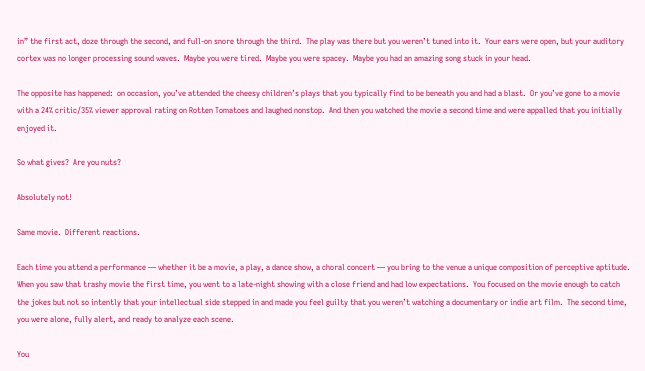in” the first act, doze through the second, and full-on snore through the third.  The play was there but you weren’t tuned into it.  Your ears were open, but your auditory cortex was no longer processing sound waves.  Maybe you were tired.  Maybe you were spacey.  Maybe you had an amazing song stuck in your head.

The opposite has happened:  on occasion, you’ve attended the cheesy children’s plays that you typically find to be beneath you and had a blast.  Or you’ve gone to a movie with a 24% critic/35% viewer approval rating on Rotten Tomatoes and laughed nonstop.  And then you watched the movie a second time and were appalled that you initially enjoyed it.

So what gives?  Are you nuts?

Absolutely not!

Same movie.  Different reactions.

Each time you attend a performance — whether it be a movie, a play, a dance show, a choral concert — you bring to the venue a unique composition of perceptive aptitude.  When you saw that trashy movie the first time, you went to a late-night showing with a close friend and had low expectations.  You focused on the movie enough to catch the jokes but not so intently that your intellectual side stepped in and made you feel guilty that you weren’t watching a documentary or indie art film.  The second time, you were alone, fully alert, and ready to analyze each scene.

You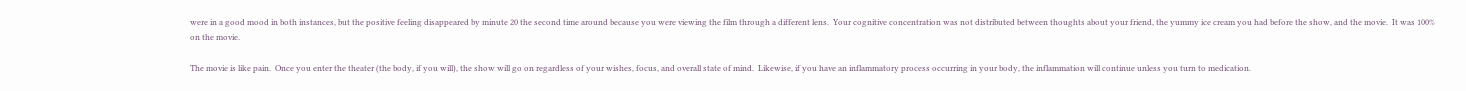were in a good mood in both instances, but the positive feeling disappeared by minute 20 the second time around because you were viewing the film through a different lens.  Your cognitive concentration was not distributed between thoughts about your friend, the yummy ice cream you had before the show, and the movie.  It was 100% on the movie.

The movie is like pain.  Once you enter the theater (the body, if you will), the show will go on regardless of your wishes, focus, and overall state of mind.  Likewise, if you have an inflammatory process occurring in your body, the inflammation will continue unless you turn to medication.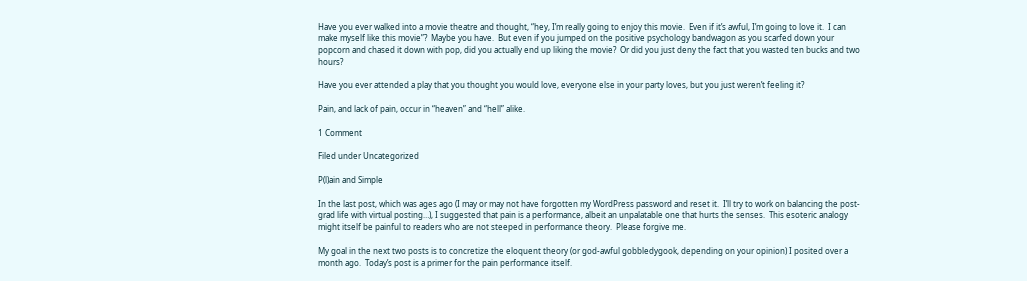Have you ever walked into a movie theatre and thought, “hey, I’m really going to enjoy this movie.  Even if it’s awful, I’m going to love it.  I can make myself like this movie”?  Maybe you have.  But even if you jumped on the positive psychology bandwagon as you scarfed down your popcorn and chased it down with pop, did you actually end up liking the movie?  Or did you just deny the fact that you wasted ten bucks and two hours?

Have you ever attended a play that you thought you would love, everyone else in your party loves, but you just weren’t feeling it?

Pain, and lack of pain, occur in “heaven” and “hell” alike.

1 Comment

Filed under Uncategorized

P(l)ain and Simple

In the last post, which was ages ago (I may or may not have forgotten my WordPress password and reset it.  I’ll try to work on balancing the post-grad life with virtual posting…), I suggested that pain is a performance, albeit an unpalatable one that hurts the senses.  This esoteric analogy might itself be painful to readers who are not steeped in performance theory.  Please forgive me.

My goal in the next two posts is to concretize the eloquent theory (or god-awful gobbledygook, depending on your opinion) I posited over a month ago.  Today’s post is a primer for the pain performance itself.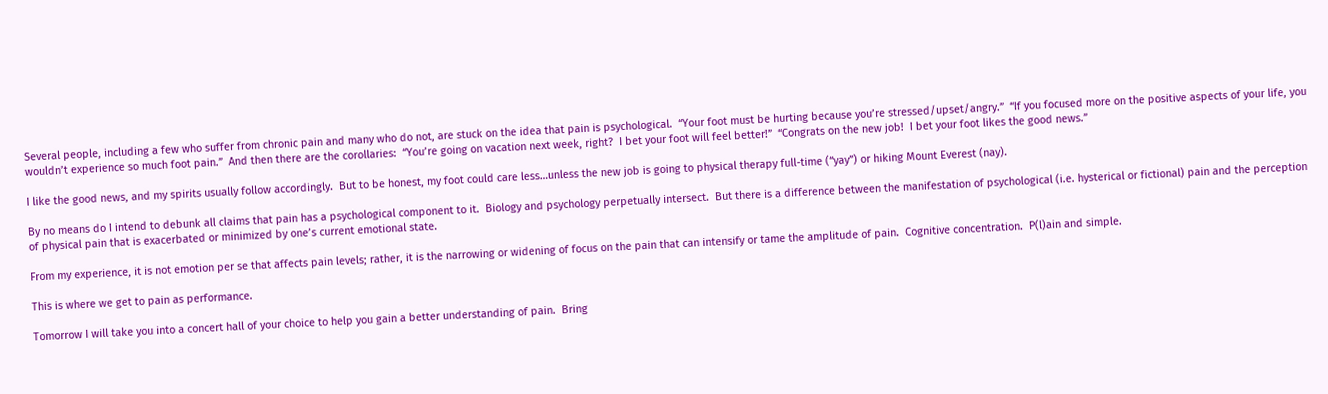Several people, including a few who suffer from chronic pain and many who do not, are stuck on the idea that pain is psychological.  “Your foot must be hurting because you’re stressed/upset/angry.”  “If you focused more on the positive aspects of your life, you wouldn’t experience so much foot pain.”  And then there are the corollaries:  “You’re going on vacation next week, right?  I bet your foot will feel better!”  “Congrats on the new job!  I bet your foot likes the good news.”

I like the good news, and my spirits usually follow accordingly.  But to be honest, my foot could care less…unless the new job is going to physical therapy full-time (“yay”) or hiking Mount Everest (nay).

By no means do I intend to debunk all claims that pain has a psychological component to it.  Biology and psychology perpetually intersect.  But there is a difference between the manifestation of psychological (i.e. hysterical or fictional) pain and the perception of physical pain that is exacerbated or minimized by one’s current emotional state.

From my experience, it is not emotion per se that affects pain levels; rather, it is the narrowing or widening of focus on the pain that can intensify or tame the amplitude of pain.  Cognitive concentration.  P(l)ain and simple.

This is where we get to pain as performance.

Tomorrow I will take you into a concert hall of your choice to help you gain a better understanding of pain.  Bring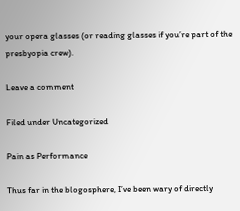your opera glasses (or reading glasses if you’re part of the presbyopia crew).

Leave a comment

Filed under Uncategorized

Pain as Performance

Thus far in the blogosphere, I’ve been wary of directly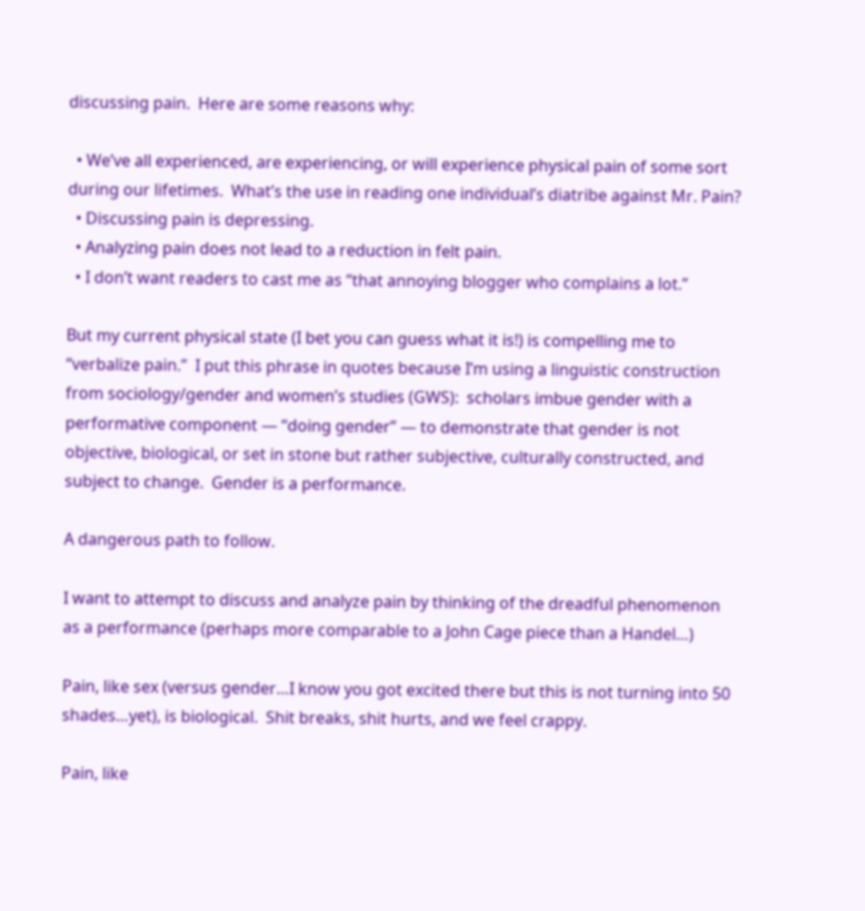discussing pain.  Here are some reasons why:

  • We’ve all experienced, are experiencing, or will experience physical pain of some sort during our lifetimes.  What’s the use in reading one individual’s diatribe against Mr. Pain?
  • Discussing pain is depressing.
  • Analyzing pain does not lead to a reduction in felt pain.
  • I don’t want readers to cast me as “that annoying blogger who complains a lot.”

But my current physical state (I bet you can guess what it is!) is compelling me to “verbalize pain.”  I put this phrase in quotes because I’m using a linguistic construction from sociology/gender and women’s studies (GWS):  scholars imbue gender with a performative component — “doing gender” — to demonstrate that gender is not objective, biological, or set in stone but rather subjective, culturally constructed, and subject to change.  Gender is a performance.

A dangerous path to follow.

I want to attempt to discuss and analyze pain by thinking of the dreadful phenomenon as a performance (perhaps more comparable to a John Cage piece than a Handel…)

Pain, like sex (versus gender…I know you got excited there but this is not turning into 50 shades…yet), is biological.  Shit breaks, shit hurts, and we feel crappy.

Pain, like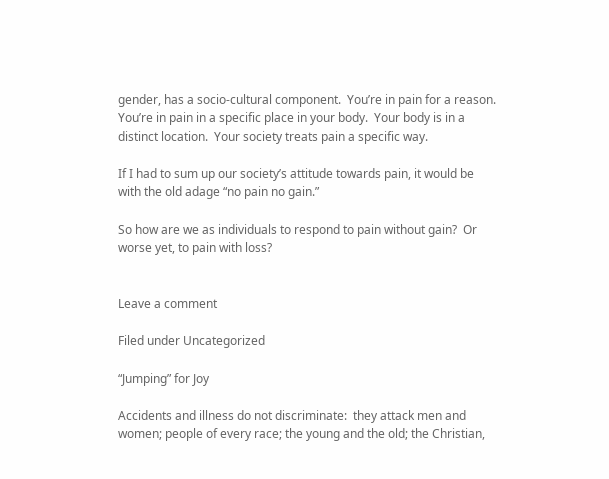gender, has a socio-cultural component.  You’re in pain for a reason.  You’re in pain in a specific place in your body.  Your body is in a distinct location.  Your society treats pain a specific way.

If I had to sum up our society’s attitude towards pain, it would be with the old adage “no pain no gain.”

So how are we as individuals to respond to pain without gain?  Or worse yet, to pain with loss?


Leave a comment

Filed under Uncategorized

“Jumping” for Joy

Accidents and illness do not discriminate:  they attack men and women; people of every race; the young and the old; the Christian,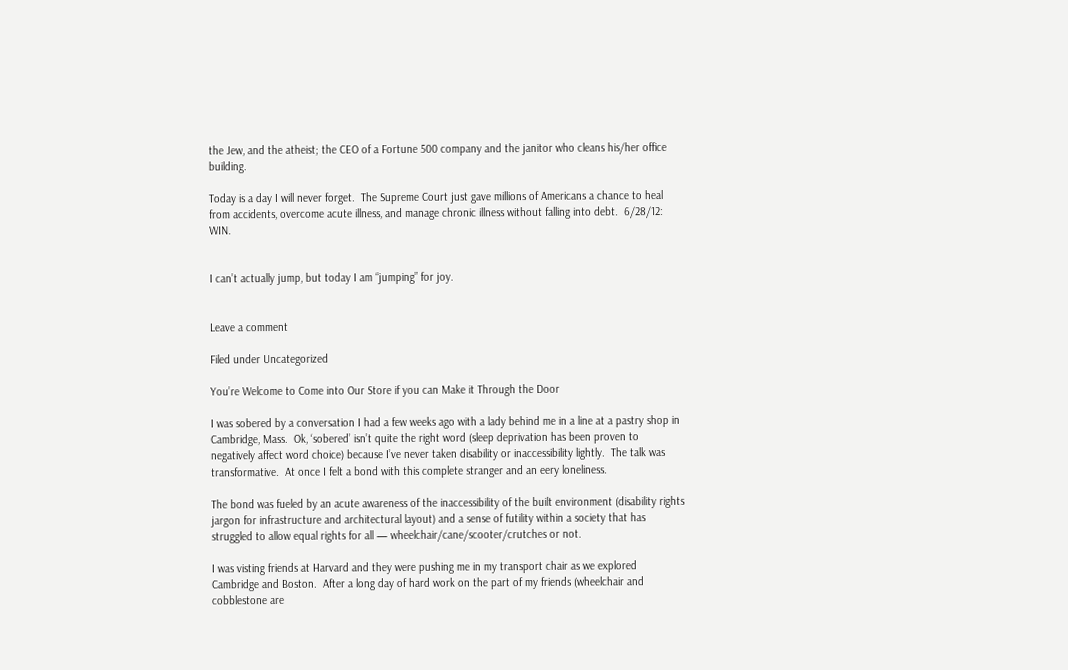the Jew, and the atheist; the CEO of a Fortune 500 company and the janitor who cleans his/her office building.

Today is a day I will never forget.  The Supreme Court just gave millions of Americans a chance to heal from accidents, overcome acute illness, and manage chronic illness without falling into debt.  6/28/12:  WIN.


I can’t actually jump, but today I am “jumping” for joy.


Leave a comment

Filed under Uncategorized

You’re Welcome to Come into Our Store if you can Make it Through the Door

I was sobered by a conversation I had a few weeks ago with a lady behind me in a line at a pastry shop in Cambridge, Mass.  Ok, ‘sobered’ isn’t quite the right word (sleep deprivation has been proven to negatively affect word choice) because I’ve never taken disability or inaccessibility lightly.  The talk was transformative.  At once I felt a bond with this complete stranger and an eery loneliness.

The bond was fueled by an acute awareness of the inaccessibility of the built environment (disability rights jargon for infrastructure and architectural layout) and a sense of futility within a society that has struggled to allow equal rights for all — wheelchair/cane/scooter/crutches or not.

I was visting friends at Harvard and they were pushing me in my transport chair as we explored Cambridge and Boston.  After a long day of hard work on the part of my friends (wheelchair and cobblestone are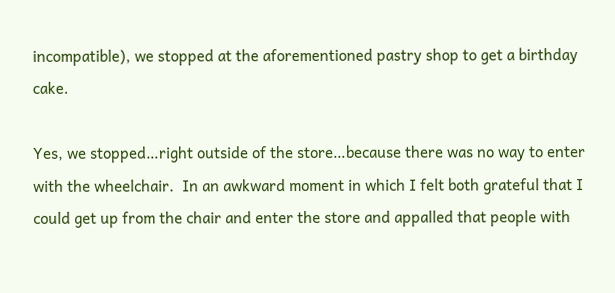incompatible), we stopped at the aforementioned pastry shop to get a birthday cake.

Yes, we stopped…right outside of the store…because there was no way to enter with the wheelchair.  In an awkward moment in which I felt both grateful that I could get up from the chair and enter the store and appalled that people with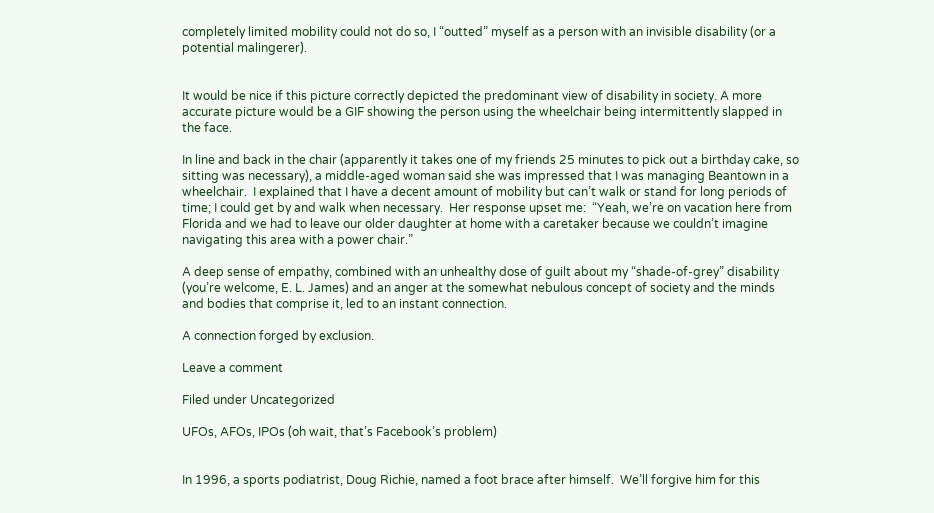completely limited mobility could not do so, I “outted” myself as a person with an invisible disability (or a potential malingerer).


It would be nice if this picture correctly depicted the predominant view of disability in society. A more accurate picture would be a GIF showing the person using the wheelchair being intermittently slapped in the face.

In line and back in the chair (apparently it takes one of my friends 25 minutes to pick out a birthday cake, so sitting was necessary), a middle-aged woman said she was impressed that I was managing Beantown in a wheelchair.  I explained that I have a decent amount of mobility but can’t walk or stand for long periods of time; I could get by and walk when necessary.  Her response upset me:  “Yeah, we’re on vacation here from Florida and we had to leave our older daughter at home with a caretaker because we couldn’t imagine navigating this area with a power chair.”

A deep sense of empathy, combined with an unhealthy dose of guilt about my “shade-of-grey” disability (you’re welcome, E. L. James) and an anger at the somewhat nebulous concept of society and the minds and bodies that comprise it, led to an instant connection.

A connection forged by exclusion.

Leave a comment

Filed under Uncategorized

UFOs, AFOs, IPOs (oh wait, that’s Facebook’s problem)


In 1996, a sports podiatrist, Doug Richie, named a foot brace after himself.  We’ll forgive him for this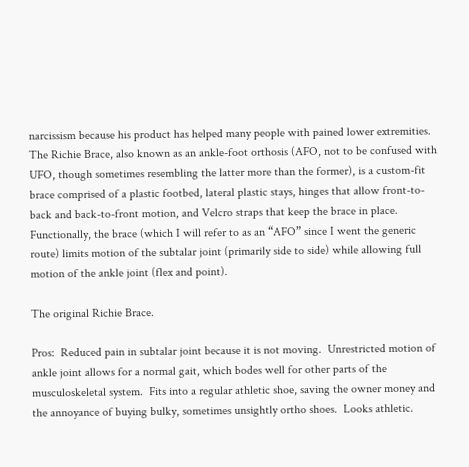narcissism because his product has helped many people with pained lower extremities.  The Richie Brace, also known as an ankle-foot orthosis (AFO, not to be confused with UFO, though sometimes resembling the latter more than the former), is a custom-fit brace comprised of a plastic footbed, lateral plastic stays, hinges that allow front-to-back and back-to-front motion, and Velcro straps that keep the brace in place.  Functionally, the brace (which I will refer to as an “AFO” since I went the generic route) limits motion of the subtalar joint (primarily side to side) while allowing full motion of the ankle joint (flex and point).

The original Richie Brace.

Pros:  Reduced pain in subtalar joint because it is not moving.  Unrestricted motion of ankle joint allows for a normal gait, which bodes well for other parts of the musculoskeletal system.  Fits into a regular athletic shoe, saving the owner money and the annoyance of buying bulky, sometimes unsightly ortho shoes.  Looks athletic.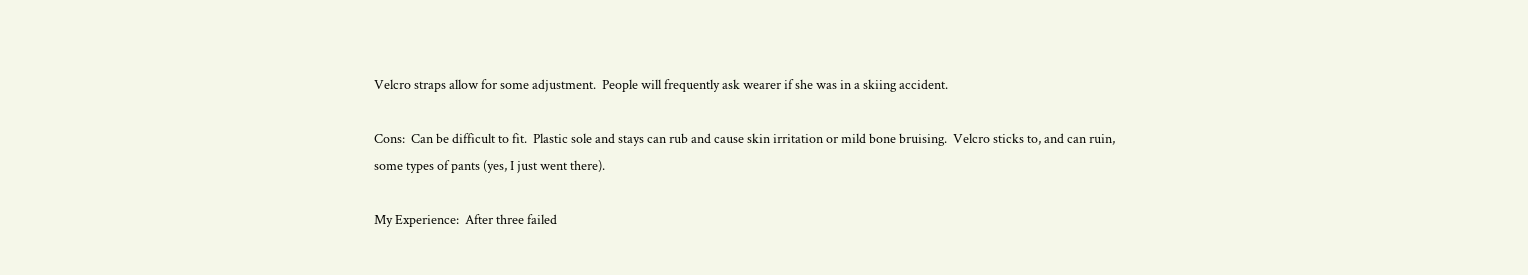Velcro straps allow for some adjustment.  People will frequently ask wearer if she was in a skiing accident.

Cons:  Can be difficult to fit.  Plastic sole and stays can rub and cause skin irritation or mild bone bruising.  Velcro sticks to, and can ruin, some types of pants (yes, I just went there).

My Experience:  After three failed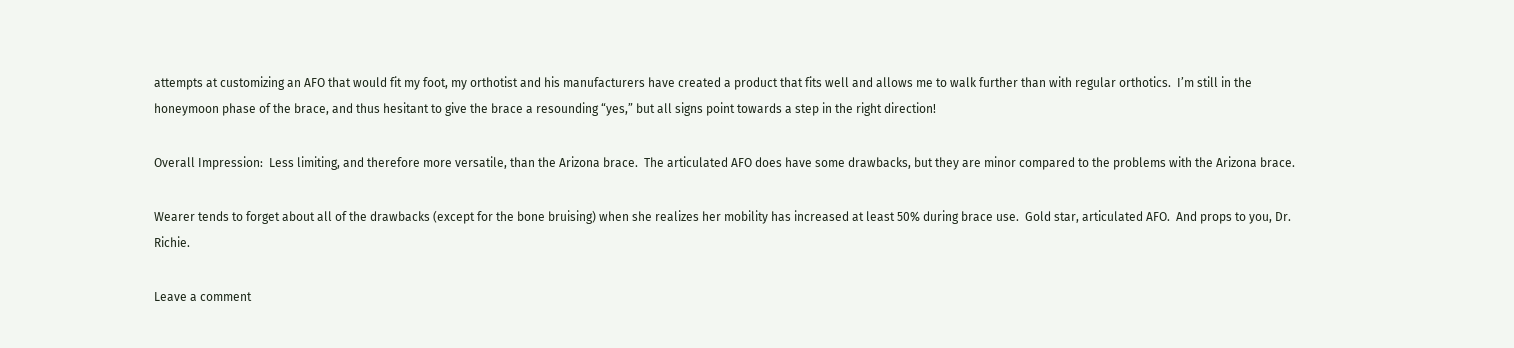attempts at customizing an AFO that would fit my foot, my orthotist and his manufacturers have created a product that fits well and allows me to walk further than with regular orthotics.  I’m still in the honeymoon phase of the brace, and thus hesitant to give the brace a resounding “yes,” but all signs point towards a step in the right direction!

Overall Impression:  Less limiting, and therefore more versatile, than the Arizona brace.  The articulated AFO does have some drawbacks, but they are minor compared to the problems with the Arizona brace.

Wearer tends to forget about all of the drawbacks (except for the bone bruising) when she realizes her mobility has increased at least 50% during brace use.  Gold star, articulated AFO.  And props to you, Dr. Richie.

Leave a comment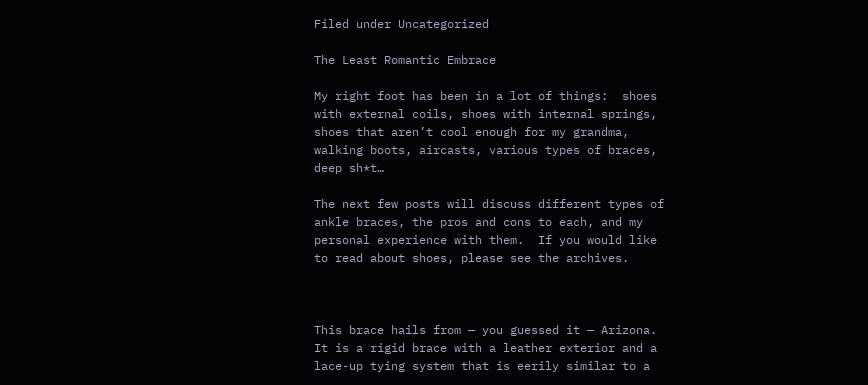Filed under Uncategorized

The Least Romantic Embrace

My right foot has been in a lot of things:  shoes with external coils, shoes with internal springs, shoes that aren’t cool enough for my grandma, walking boots, aircasts, various types of braces, deep sh*t…

The next few posts will discuss different types of ankle braces, the pros and cons to each, and my personal experience with them.  If you would like to read about shoes, please see the archives.



This brace hails from — you guessed it — Arizona.  It is a rigid brace with a leather exterior and a lace-up tying system that is eerily similar to a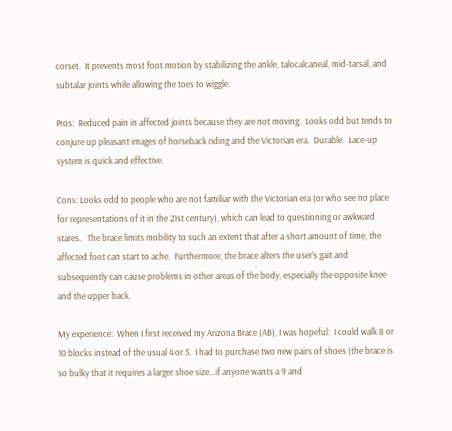corset.  It prevents most foot motion by stabilizing the ankle, talocalcaneal, mid-tarsal, and subtalar joints while allowing the toes to wiggle.

Pros:  Reduced pain in affected joints because they are not moving.  Looks odd but tends to conjure up pleasant images of horseback riding and the Victorian era.  Durable.  Lace-up system is quick and effective.

Cons: Looks odd to people who are not familiar with the Victorian era (or who see no place for representations of it in the 21st century), which can lead to questioning or awkward stares.   The brace limits mobility to such an extent that after a short amount of time, the affected foot can start to ache.  Furthermore, the brace alters the user’s gait and subsequently can cause problems in other areas of the body, especially the opposite knee and the upper back.

My experience:  When I first received my Arizona Brace (AB), I was hopeful:  I could walk 8 or 10 blocks instead of the usual 4 or 5.  I had to purchase two new pairs of shoes (the brace is so bulky that it requires a larger shoe size…if anyone wants a 9 and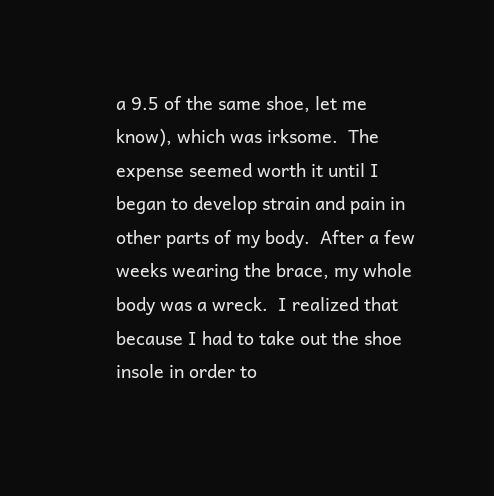a 9.5 of the same shoe, let me know), which was irksome.  The expense seemed worth it until I began to develop strain and pain in other parts of my body.  After a few weeks wearing the brace, my whole body was a wreck.  I realized that because I had to take out the shoe insole in order to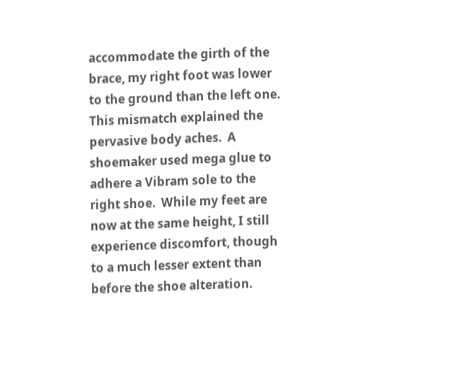accommodate the girth of the brace, my right foot was lower to the ground than the left one.  This mismatch explained the pervasive body aches.  A shoemaker used mega glue to adhere a Vibram sole to the right shoe.  While my feet are now at the same height, I still experience discomfort, though to a much lesser extent than before the shoe alteration.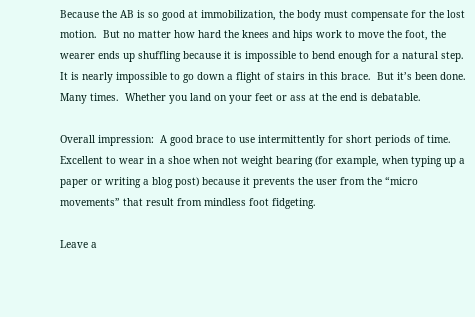Because the AB is so good at immobilization, the body must compensate for the lost motion.  But no matter how hard the knees and hips work to move the foot, the wearer ends up shuffling because it is impossible to bend enough for a natural step.  It is nearly impossible to go down a flight of stairs in this brace.  But it’s been done.  Many times.  Whether you land on your feet or ass at the end is debatable.

Overall impression:  A good brace to use intermittently for short periods of time.  Excellent to wear in a shoe when not weight bearing (for example, when typing up a paper or writing a blog post) because it prevents the user from the “micro movements” that result from mindless foot fidgeting.

Leave a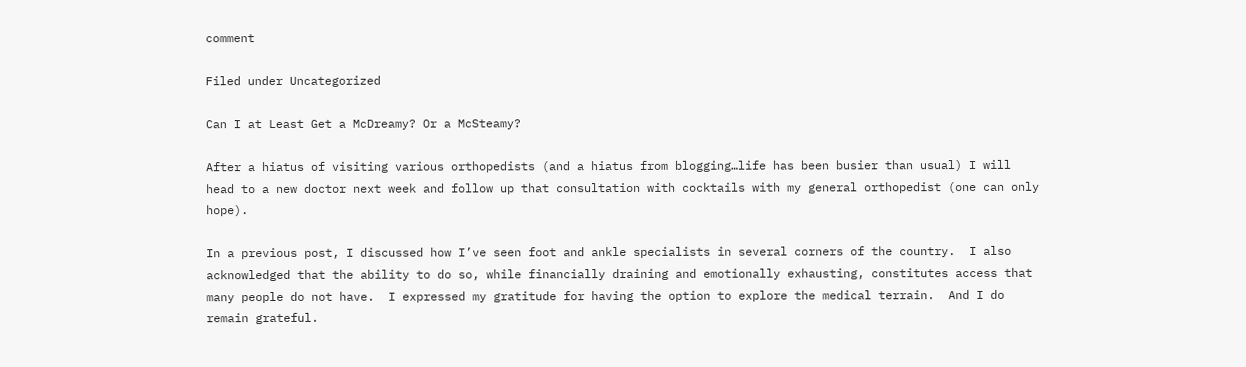comment

Filed under Uncategorized

Can I at Least Get a McDreamy? Or a McSteamy?

After a hiatus of visiting various orthopedists (and a hiatus from blogging…life has been busier than usual) I will head to a new doctor next week and follow up that consultation with cocktails with my general orthopedist (one can only hope).

In a previous post, I discussed how I’ve seen foot and ankle specialists in several corners of the country.  I also acknowledged that the ability to do so, while financially draining and emotionally exhausting, constitutes access that many people do not have.  I expressed my gratitude for having the option to explore the medical terrain.  And I do remain grateful.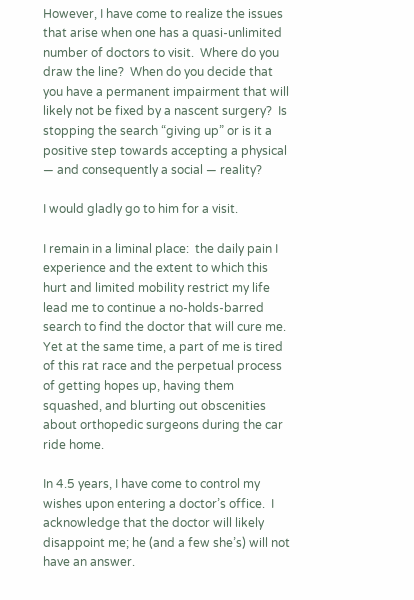However, I have come to realize the issues that arise when one has a quasi-unlimited number of doctors to visit.  Where do you draw the line?  When do you decide that you have a permanent impairment that will likely not be fixed by a nascent surgery?  Is stopping the search “giving up” or is it a positive step towards accepting a physical — and consequently a social — reality?

I would gladly go to him for a visit.

I remain in a liminal place:  the daily pain I experience and the extent to which this hurt and limited mobility restrict my life lead me to continue a no-holds-barred search to find the doctor that will cure me.  Yet at the same time, a part of me is tired of this rat race and the perpetual process of getting hopes up, having them squashed, and blurting out obscenities about orthopedic surgeons during the car ride home.

In 4.5 years, I have come to control my wishes upon entering a doctor’s office.  I acknowledge that the doctor will likely disappoint me; he (and a few she’s) will not have an answer.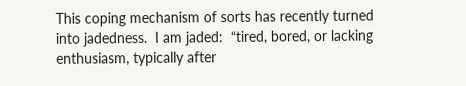This coping mechanism of sorts has recently turned into jadedness.  I am jaded:  “tired, bored, or lacking enthusiasm, typically after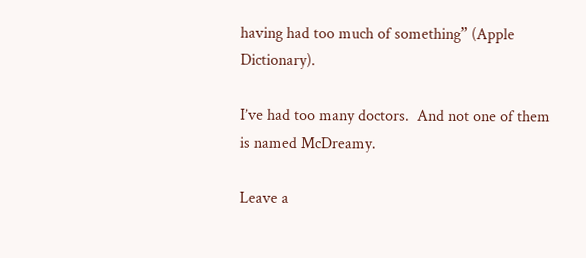having had too much of something” (Apple Dictionary).

I’ve had too many doctors.  And not one of them is named McDreamy.

Leave a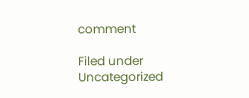comment

Filed under Uncategorized